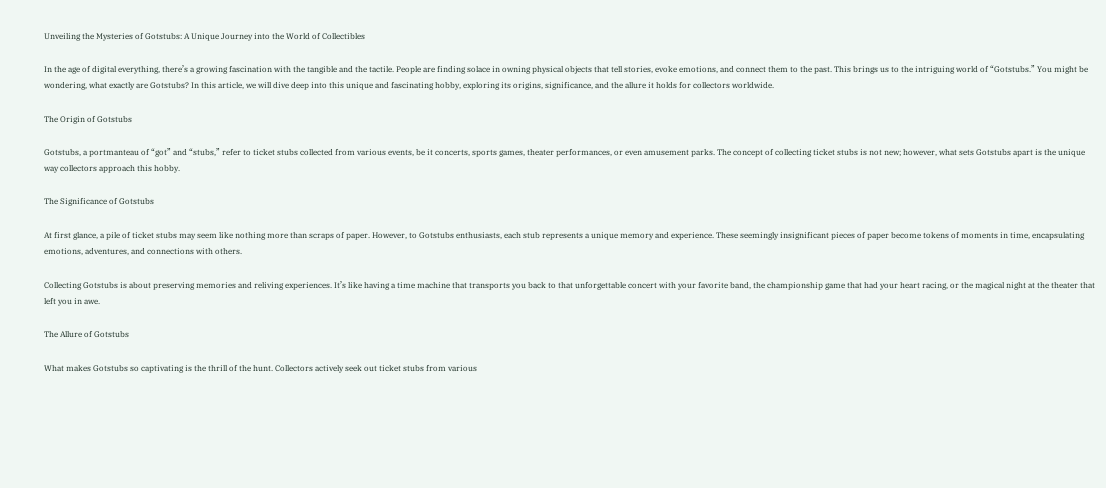Unveiling the Mysteries of Gotstubs: A Unique Journey into the World of Collectibles

In the age of digital everything, there’s a growing fascination with the tangible and the tactile. People are finding solace in owning physical objects that tell stories, evoke emotions, and connect them to the past. This brings us to the intriguing world of “Gotstubs.” You might be wondering, what exactly are Gotstubs? In this article, we will dive deep into this unique and fascinating hobby, exploring its origins, significance, and the allure it holds for collectors worldwide.

The Origin of Gotstubs

Gotstubs, a portmanteau of “got” and “stubs,” refer to ticket stubs collected from various events, be it concerts, sports games, theater performances, or even amusement parks. The concept of collecting ticket stubs is not new; however, what sets Gotstubs apart is the unique way collectors approach this hobby.

The Significance of Gotstubs

At first glance, a pile of ticket stubs may seem like nothing more than scraps of paper. However, to Gotstubs enthusiasts, each stub represents a unique memory and experience. These seemingly insignificant pieces of paper become tokens of moments in time, encapsulating emotions, adventures, and connections with others.

Collecting Gotstubs is about preserving memories and reliving experiences. It’s like having a time machine that transports you back to that unforgettable concert with your favorite band, the championship game that had your heart racing, or the magical night at the theater that left you in awe.

The Allure of Gotstubs

What makes Gotstubs so captivating is the thrill of the hunt. Collectors actively seek out ticket stubs from various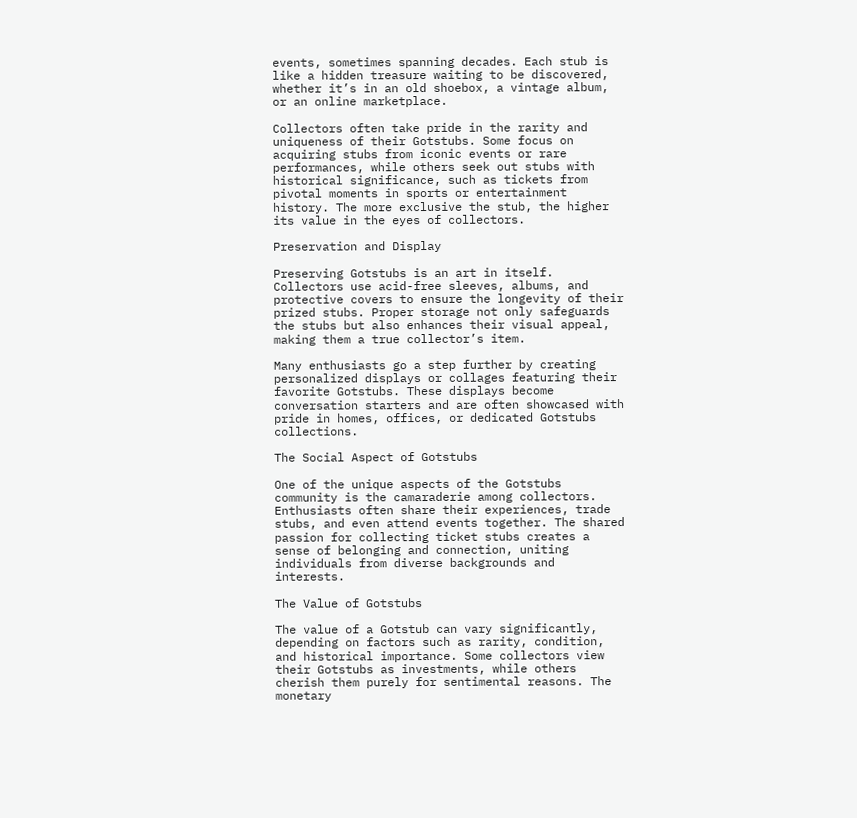events, sometimes spanning decades. Each stub is like a hidden treasure waiting to be discovered, whether it’s in an old shoebox, a vintage album, or an online marketplace.

Collectors often take pride in the rarity and uniqueness of their Gotstubs. Some focus on acquiring stubs from iconic events or rare performances, while others seek out stubs with historical significance, such as tickets from pivotal moments in sports or entertainment history. The more exclusive the stub, the higher its value in the eyes of collectors.

Preservation and Display

Preserving Gotstubs is an art in itself. Collectors use acid-free sleeves, albums, and protective covers to ensure the longevity of their prized stubs. Proper storage not only safeguards the stubs but also enhances their visual appeal, making them a true collector’s item.

Many enthusiasts go a step further by creating personalized displays or collages featuring their favorite Gotstubs. These displays become conversation starters and are often showcased with pride in homes, offices, or dedicated Gotstubs collections.

The Social Aspect of Gotstubs

One of the unique aspects of the Gotstubs community is the camaraderie among collectors. Enthusiasts often share their experiences, trade stubs, and even attend events together. The shared passion for collecting ticket stubs creates a sense of belonging and connection, uniting individuals from diverse backgrounds and interests.

The Value of Gotstubs

The value of a Gotstub can vary significantly, depending on factors such as rarity, condition, and historical importance. Some collectors view their Gotstubs as investments, while others cherish them purely for sentimental reasons. The monetary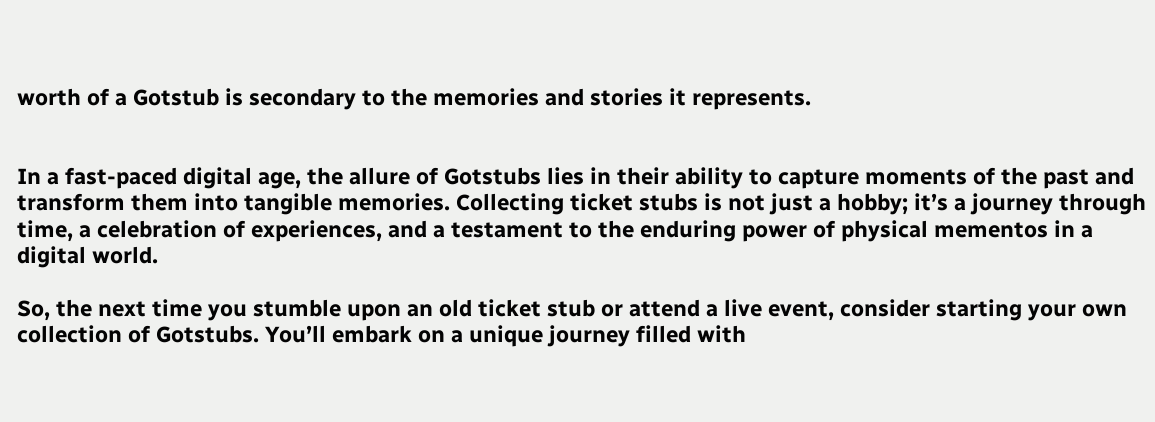worth of a Gotstub is secondary to the memories and stories it represents.


In a fast-paced digital age, the allure of Gotstubs lies in their ability to capture moments of the past and transform them into tangible memories. Collecting ticket stubs is not just a hobby; it’s a journey through time, a celebration of experiences, and a testament to the enduring power of physical mementos in a digital world.

So, the next time you stumble upon an old ticket stub or attend a live event, consider starting your own collection of Gotstubs. You’ll embark on a unique journey filled with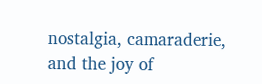nostalgia, camaraderie, and the joy of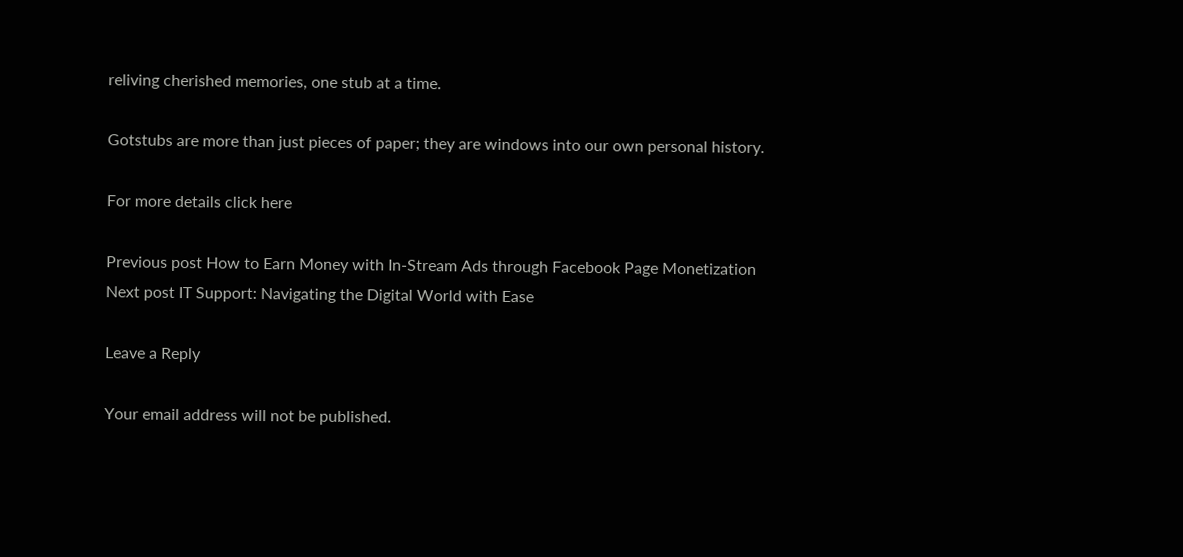reliving cherished memories, one stub at a time.

Gotstubs are more than just pieces of paper; they are windows into our own personal history.

For more details click here

Previous post How to Earn Money with In-Stream Ads through Facebook Page Monetization
Next post IT Support: Navigating the Digital World with Ease

Leave a Reply

Your email address will not be published.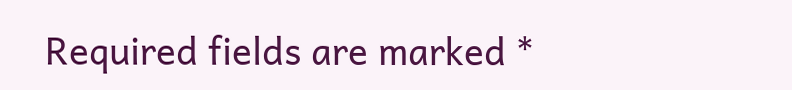Required fields are marked *